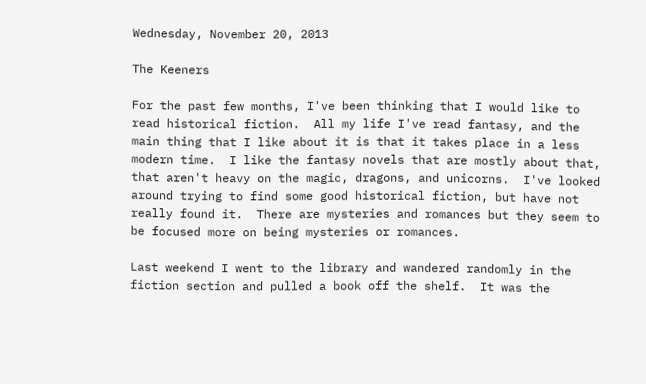Wednesday, November 20, 2013

The Keeners

For the past few months, I've been thinking that I would like to read historical fiction.  All my life I've read fantasy, and the main thing that I like about it is that it takes place in a less modern time.  I like the fantasy novels that are mostly about that, that aren't heavy on the magic, dragons, and unicorns.  I've looked around trying to find some good historical fiction, but have not really found it.  There are mysteries and romances but they seem to be focused more on being mysteries or romances.

Last weekend I went to the library and wandered randomly in the fiction section and pulled a book off the shelf.  It was the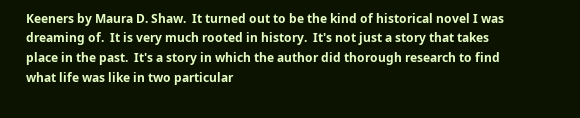Keeners by Maura D. Shaw.  It turned out to be the kind of historical novel I was dreaming of.  It is very much rooted in history.  It's not just a story that takes place in the past.  It's a story in which the author did thorough research to find what life was like in two particular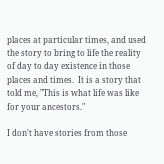places at particular times, and used the story to bring to life the reality of day to day existence in those places and times.  It is a story that told me, "This is what life was like for your ancestors."

I don't have stories from those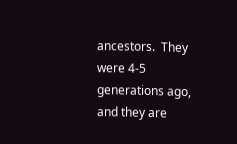ancestors.  They were 4-5 generations ago, and they are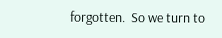forgotten.  So we turn to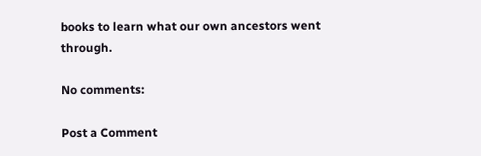books to learn what our own ancestors went through.

No comments:

Post a Comment